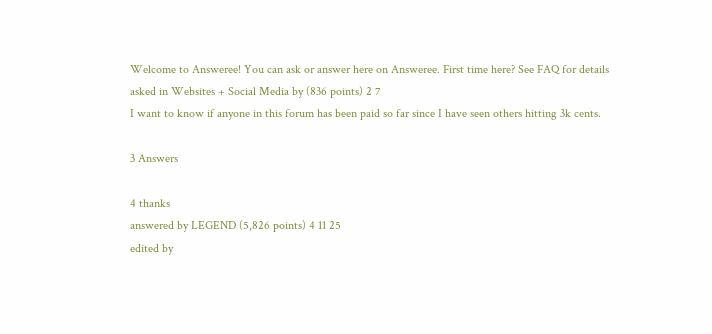Welcome to Answeree! You can ask or answer here on Answeree. First time here? See FAQ for details
asked in Websites + Social Media by (836 points) 2 7
I want to know if anyone in this forum has been paid so far since I have seen others hitting 3k cents.

3 Answers

4 thanks
answered by LEGEND (5,826 points) 4 11 25
edited by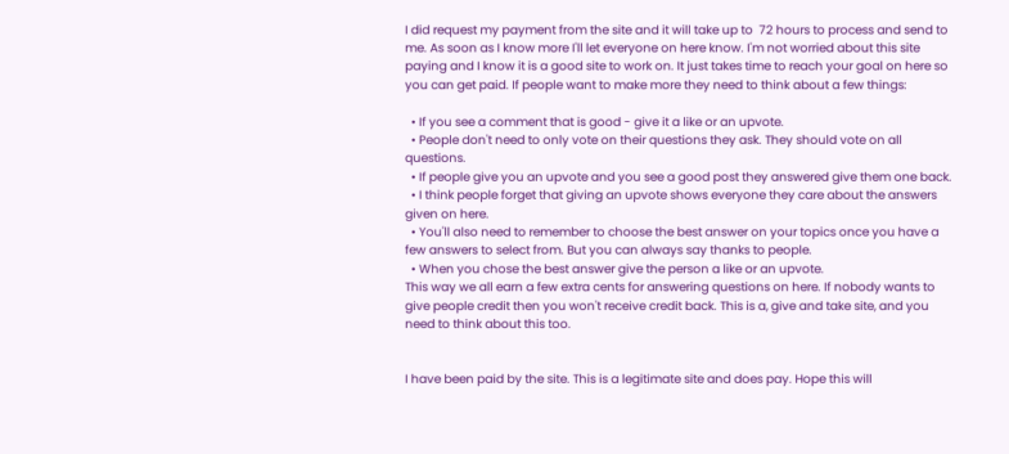I did request my payment from the site and it will take up to  72 hours to process and send to me. As soon as I know more I'll let everyone on here know. I'm not worried about this site paying and I know it is a good site to work on. It just takes time to reach your goal on here so you can get paid. If people want to make more they need to think about a few things:

  • If you see a comment that is good - give it a like or an upvote.
  • People don't need to only vote on their questions they ask. They should vote on all questions.
  • If people give you an upvote and you see a good post they answered give them one back.
  • I think people forget that giving an upvote shows everyone they care about the answers given on here.
  • You'll also need to remember to choose the best answer on your topics once you have a few answers to select from. But you can always say thanks to people.
  • When you chose the best answer give the person a like or an upvote.
This way we all earn a few extra cents for answering questions on here. If nobody wants to give people credit then you won't receive credit back. This is a, give and take site, and you need to think about this too.


I have been paid by the site. This is a legitimate site and does pay. Hope this will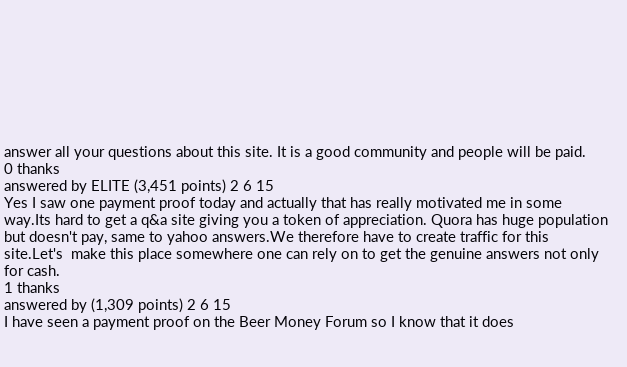answer all your questions about this site. It is a good community and people will be paid.
0 thanks
answered by ELITE (3,451 points) 2 6 15
Yes I saw one payment proof today and actually that has really motivated me in some way.Its hard to get a q&a site giving you a token of appreciation. Quora has huge population but doesn't pay, same to yahoo answers.We therefore have to create traffic for this site.Let's  make this place somewhere one can rely on to get the genuine answers not only for cash.
1 thanks
answered by (1,309 points) 2 6 15
I have seen a payment proof on the Beer Money Forum so I know that it does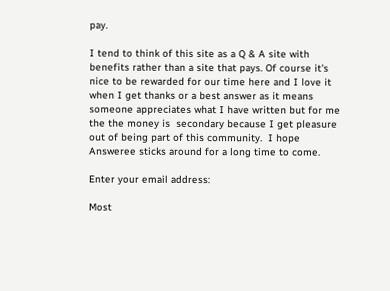pay.

I tend to think of this site as a Q & A site with benefits rather than a site that pays. Of course it's nice to be rewarded for our time here and I love it when I get thanks or a best answer as it means someone appreciates what I have written but for me the the money is  secondary because I get pleasure out of being part of this community.  I hope Answeree sticks around for a long time to come.

Enter your email address:

Most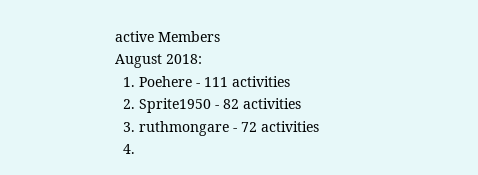active Members
August 2018:
  1. Poehere - 111 activities
  2. Sprite1950 - 82 activities
  3. ruthmongare - 72 activities
  4.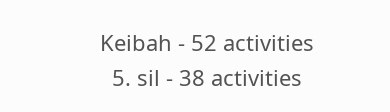Keibah - 52 activities
  5. sil - 38 activities